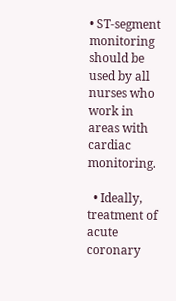• ST-segment monitoring should be used by all nurses who work in areas with cardiac monitoring.

  • Ideally, treatment of acute coronary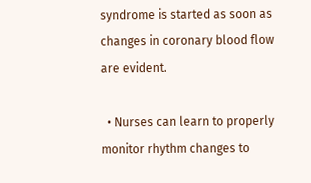syndrome is started as soon as changes in coronary blood flow are evident.

  • Nurses can learn to properly monitor rhythm changes to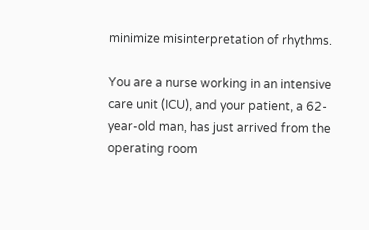minimize misinterpretation of rhythms.

You are a nurse working in an intensive care unit (ICU), and your patient, a 62-year-old man, has just arrived from the operating room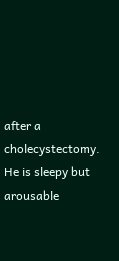after a cholecystectomy. He is sleepy but arousable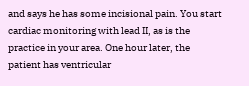and says he has some incisional pain. You start cardiac monitoring with lead II, as is the practice in your area. One hour later, the patient has ventricular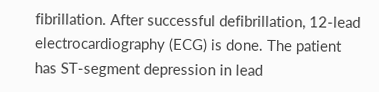fibrillation. After successful defibrillation, 12-lead electrocardiography (ECG) is done. The patient has ST-segment depression in lead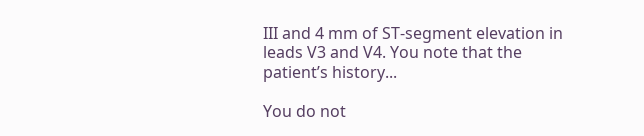III and 4 mm of ST-segment elevation in leads V3 and V4. You note that the patient’s history...

You do not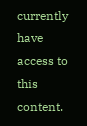currently have access to this content.